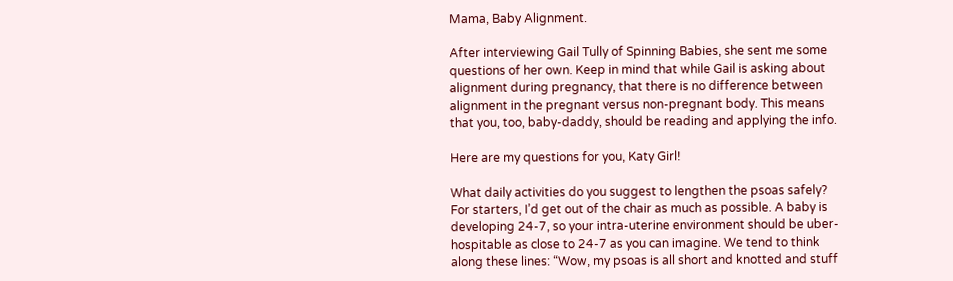Mama, Baby Alignment.

After interviewing Gail Tully of Spinning Babies, she sent me some questions of her own. Keep in mind that while Gail is asking about alignment during pregnancy, that there is no difference between alignment in the pregnant versus non-pregnant body. This means that you, too, baby-daddy, should be reading and applying the info.

Here are my questions for you, Katy Girl!

What daily activities do you suggest to lengthen the psoas safely?
For starters, I’d get out of the chair as much as possible. A baby is developing 24-7, so your intra-uterine environment should be uber-hospitable as close to 24-7 as you can imagine. We tend to think along these lines: “Wow, my psoas is all short and knotted and stuff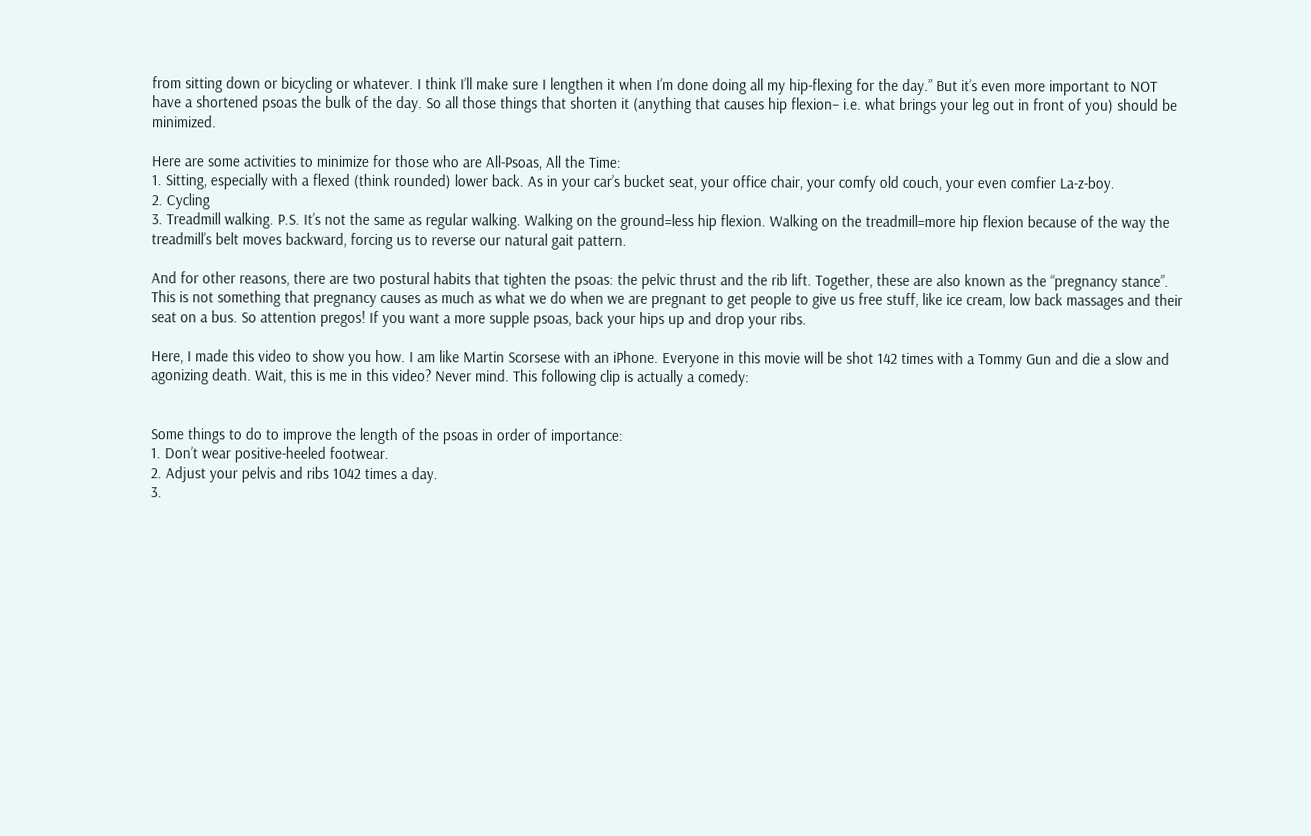from sitting down or bicycling or whatever. I think I’ll make sure I lengthen it when I’m done doing all my hip-flexing for the day.” But it’s even more important to NOT have a shortened psoas the bulk of the day. So all those things that shorten it (anything that causes hip flexion– i.e. what brings your leg out in front of you) should be minimized.

Here are some activities to minimize for those who are All-Psoas, All the Time:
1. Sitting, especially with a flexed (think rounded) lower back. As in your car’s bucket seat, your office chair, your comfy old couch, your even comfier La-z-boy.
2. Cycling
3. Treadmill walking. P.S. It’s not the same as regular walking. Walking on the ground=less hip flexion. Walking on the treadmill=more hip flexion because of the way the treadmill’s belt moves backward, forcing us to reverse our natural gait pattern.

And for other reasons, there are two postural habits that tighten the psoas: the pelvic thrust and the rib lift. Together, these are also known as the “pregnancy stance”. This is not something that pregnancy causes as much as what we do when we are pregnant to get people to give us free stuff, like ice cream, low back massages and their seat on a bus. So attention pregos! If you want a more supple psoas, back your hips up and drop your ribs.

Here, I made this video to show you how. I am like Martin Scorsese with an iPhone. Everyone in this movie will be shot 142 times with a Tommy Gun and die a slow and agonizing death. Wait, this is me in this video? Never mind. This following clip is actually a comedy:


Some things to do to improve the length of the psoas in order of importance:
1. Don’t wear positive-heeled footwear.
2. Adjust your pelvis and ribs 1042 times a day.
3.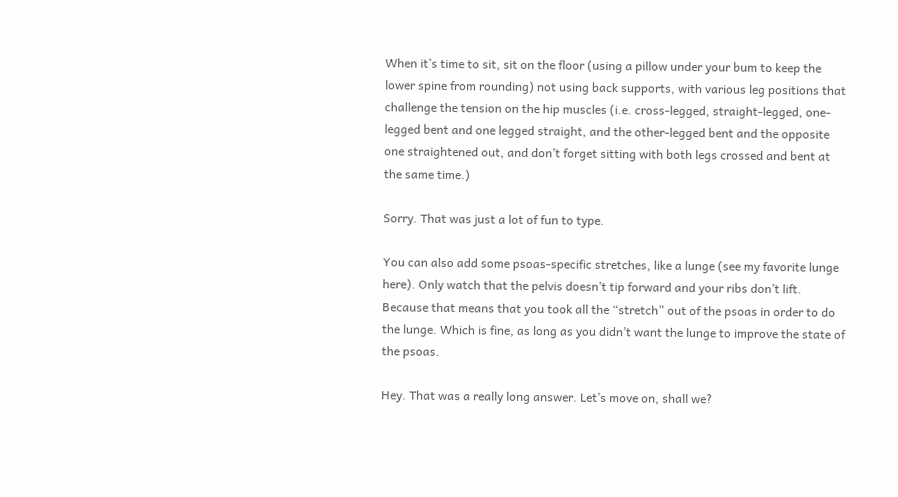When it’s time to sit, sit on the floor (using a pillow under your bum to keep the lower spine from rounding) not using back supports, with various leg positions that challenge the tension on the hip muscles (i.e. cross-legged, straight-legged, one-legged bent and one legged straight, and the other-legged bent and the opposite one straightened out, and don’t forget sitting with both legs crossed and bent at the same time.)

Sorry. That was just a lot of fun to type.

You can also add some psoas-specific stretches, like a lunge (see my favorite lunge here). Only watch that the pelvis doesn’t tip forward and your ribs don’t lift. Because that means that you took all the “stretch” out of the psoas in order to do the lunge. Which is fine, as long as you didn’t want the lunge to improve the state of the psoas.

Hey. That was a really long answer. Let’s move on, shall we?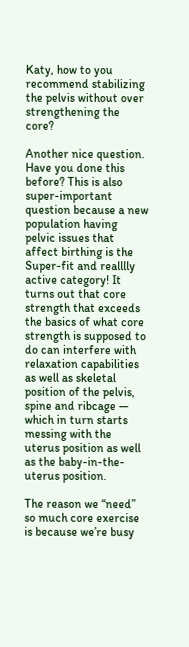Katy, how to you recommend stabilizing the pelvis without over strengthening the core?

Another nice question.  Have you done this before? This is also super-important question because a new population having pelvic issues that affect birthing is the Super-fit and realllly active category! It turns out that core strength that exceeds the basics of what core strength is supposed to do can interfere with relaxation capabilities as well as skeletal position of the pelvis, spine and ribcage — which in turn starts messing with the uterus position as well as the baby-in-the-uterus position.

The reason we “need” so much core exercise is because we’re busy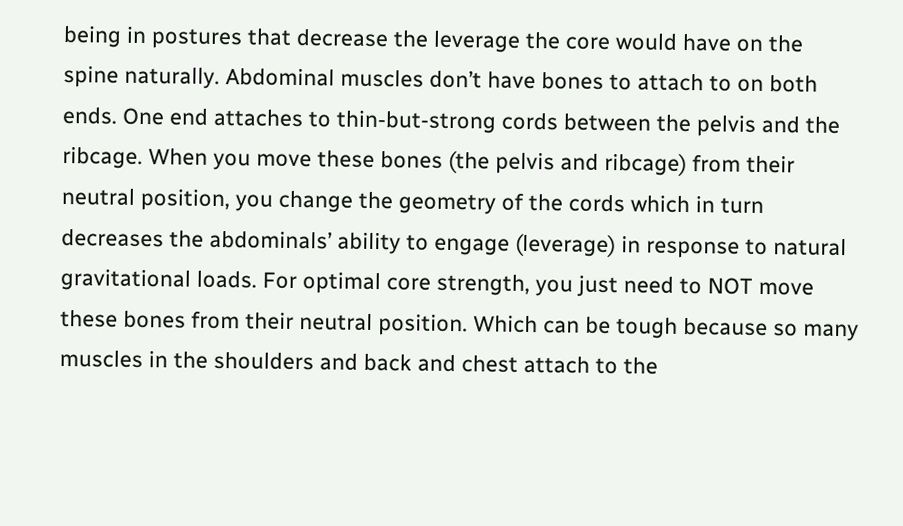being in postures that decrease the leverage the core would have on the spine naturally. Abdominal muscles don’t have bones to attach to on both ends. One end attaches to thin-but-strong cords between the pelvis and the ribcage. When you move these bones (the pelvis and ribcage) from their neutral position, you change the geometry of the cords which in turn decreases the abdominals’ ability to engage (leverage) in response to natural gravitational loads. For optimal core strength, you just need to NOT move these bones from their neutral position. Which can be tough because so many muscles in the shoulders and back and chest attach to the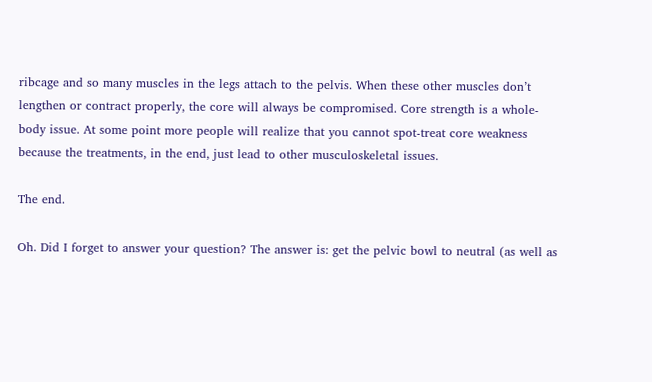ribcage and so many muscles in the legs attach to the pelvis. When these other muscles don’t lengthen or contract properly, the core will always be compromised. Core strength is a whole-body issue. At some point more people will realize that you cannot spot-treat core weakness because the treatments, in the end, just lead to other musculoskeletal issues.

The end.

Oh. Did I forget to answer your question? The answer is: get the pelvic bowl to neutral (as well as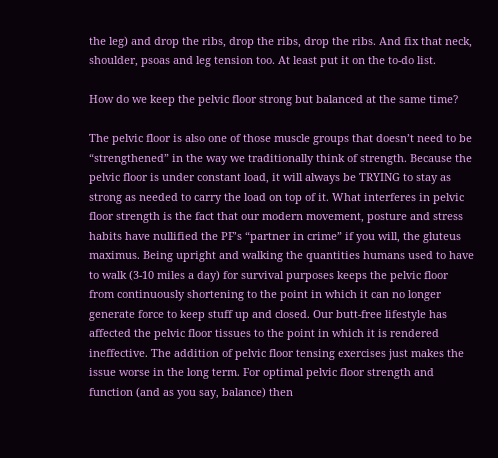the leg) and drop the ribs, drop the ribs, drop the ribs. And fix that neck, shoulder, psoas and leg tension too. At least put it on the to-do list.

How do we keep the pelvic floor strong but balanced at the same time?

The pelvic floor is also one of those muscle groups that doesn’t need to be “strengthened” in the way we traditionally think of strength. Because the pelvic floor is under constant load, it will always be TRYING to stay as strong as needed to carry the load on top of it. What interferes in pelvic floor strength is the fact that our modern movement, posture and stress habits have nullified the PF’s “partner in crime” if you will, the gluteus maximus. Being upright and walking the quantities humans used to have to walk (3-10 miles a day) for survival purposes keeps the pelvic floor from continuously shortening to the point in which it can no longer generate force to keep stuff up and closed. Our butt-free lifestyle has affected the pelvic floor tissues to the point in which it is rendered ineffective. The addition of pelvic floor tensing exercises just makes the issue worse in the long term. For optimal pelvic floor strength and function (and as you say, balance) then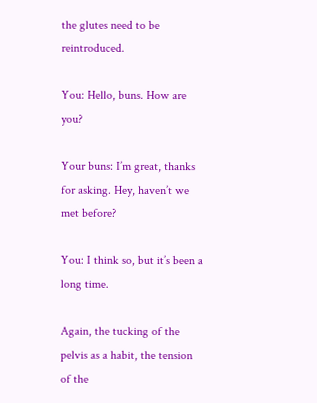the glutes need to be reintroduced.

You: Hello, buns. How are you?

Your buns: I’m great, thanks for asking. Hey, haven’t we met before?

You: I think so, but it’s been a long time.

Again, the tucking of the pelvis as a habit, the tension of the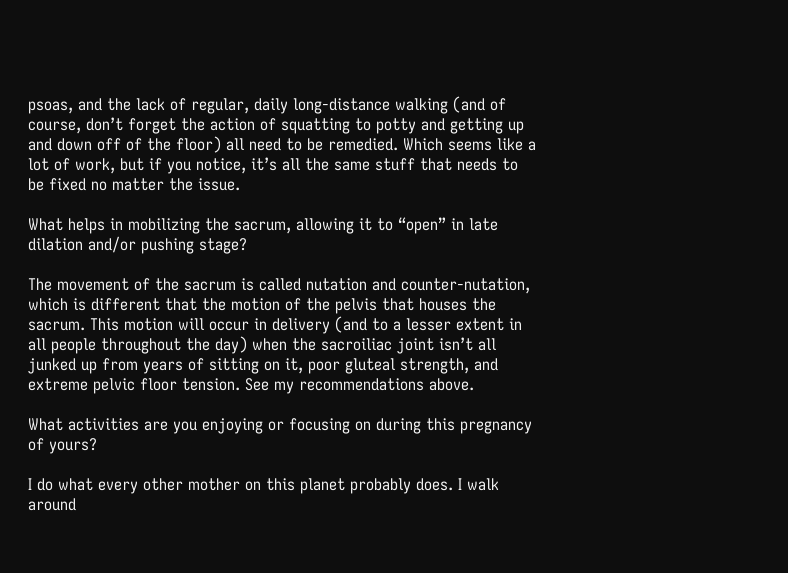psoas, and the lack of regular, daily long-distance walking (and of course, don’t forget the action of squatting to potty and getting up and down off of the floor) all need to be remedied. Which seems like a lot of work, but if you notice, it’s all the same stuff that needs to be fixed no matter the issue.

What helps in mobilizing the sacrum, allowing it to “open” in late dilation and/or pushing stage?

The movement of the sacrum is called nutation and counter-nutation, which is different that the motion of the pelvis that houses the sacrum. This motion will occur in delivery (and to a lesser extent in all people throughout the day) when the sacroiliac joint isn’t all junked up from years of sitting on it, poor gluteal strength, and extreme pelvic floor tension. See my recommendations above.

What activities are you enjoying or focusing on during this pregnancy of yours?

I do what every other mother on this planet probably does. I walk around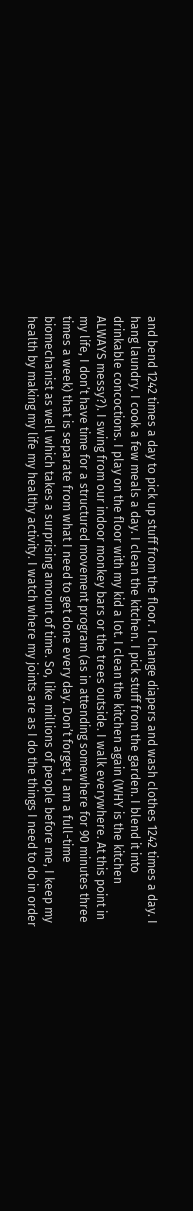and bend 1242 times a day to pick up stuff from the floor. I change diapers and wash clothes 1242 times a day. I hang laundry. I cook a few meals a day. I clean the kitchen. I pick stuff from the garden. I blend it into drinkable concoctions. I play on the floor with my kid a lot. I clean the kitchen again (WHY is the kitchen ALWAYS messy?). I swing from our indoor monkey bars or the trees outside. I walk everywhere. At this point in my life, I don’t have time for a structured movement program (as in attending somewhere for 90 minutes three times a week) that is separate from what I need to get done every day. Don’t forget, I am a full-time biomechanist as well which takes a surprising amount of time. So, like millions of people before me, I keep my health by making my life my healthy activity. I watch where my joints are as I do the things I need to do in order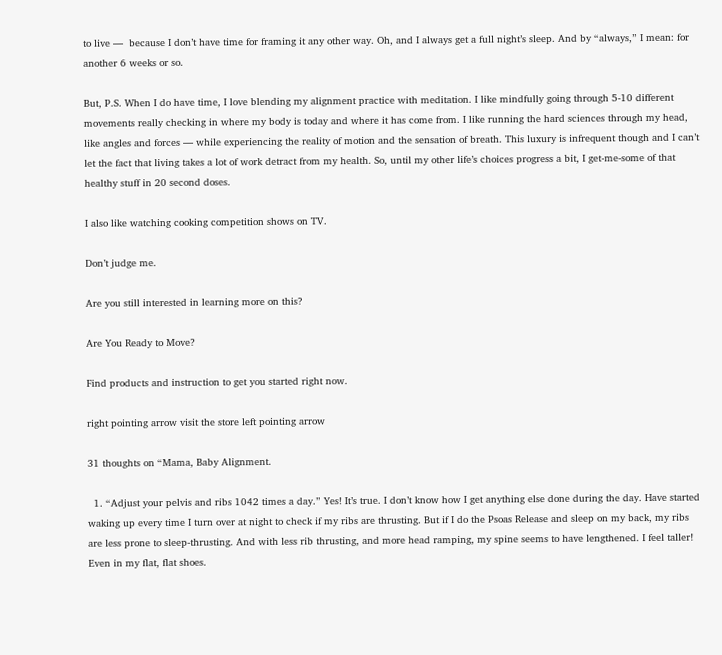to live —  because I don’t have time for framing it any other way. Oh, and I always get a full night’s sleep. And by “always,” I mean: for another 6 weeks or so.

But, P.S. When I do have time, I love blending my alignment practice with meditation. I like mindfully going through 5-10 different movements really checking in where my body is today and where it has come from. I like running the hard sciences through my head, like angles and forces — while experiencing the reality of motion and the sensation of breath. This luxury is infrequent though and I can’t let the fact that living takes a lot of work detract from my health. So, until my other life’s choices progress a bit, I get-me-some of that healthy stuff in 20 second doses.

I also like watching cooking competition shows on TV.

Don’t judge me.

Are you still interested in learning more on this?

Are You Ready to Move?

Find products and instruction to get you started right now.

right pointing arrow visit the store left pointing arrow

31 thoughts on “Mama, Baby Alignment.

  1. “Adjust your pelvis and ribs 1042 times a day.” Yes! It’s true. I don’t know how I get anything else done during the day. Have started waking up every time I turn over at night to check if my ribs are thrusting. But if I do the Psoas Release and sleep on my back, my ribs are less prone to sleep-thrusting. And with less rib thrusting, and more head ramping, my spine seems to have lengthened. I feel taller! Even in my flat, flat shoes.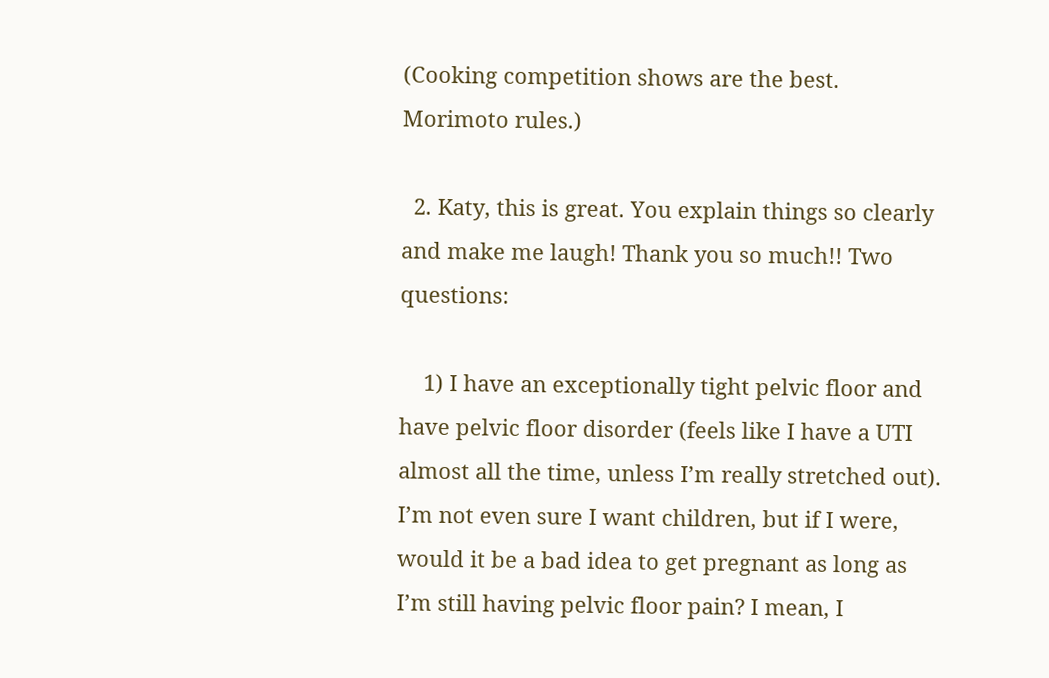(Cooking competition shows are the best. Morimoto rules.)

  2. Katy, this is great. You explain things so clearly and make me laugh! Thank you so much!! Two questions:

    1) I have an exceptionally tight pelvic floor and have pelvic floor disorder (feels like I have a UTI almost all the time, unless I’m really stretched out). I’m not even sure I want children, but if I were, would it be a bad idea to get pregnant as long as I’m still having pelvic floor pain? I mean, I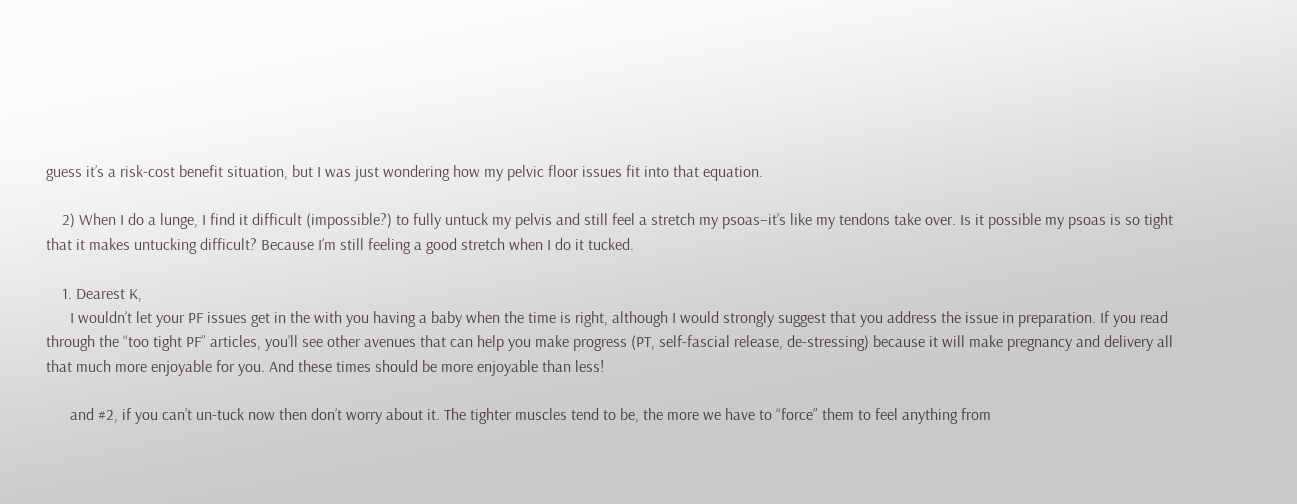guess it’s a risk-cost benefit situation, but I was just wondering how my pelvic floor issues fit into that equation.

    2) When I do a lunge, I find it difficult (impossible?) to fully untuck my pelvis and still feel a stretch my psoas–it’s like my tendons take over. Is it possible my psoas is so tight that it makes untucking difficult? Because I’m still feeling a good stretch when I do it tucked.

    1. Dearest K,
      I wouldn’t let your PF issues get in the with you having a baby when the time is right, although I would strongly suggest that you address the issue in preparation. If you read through the “too tight PF” articles, you’ll see other avenues that can help you make progress (PT, self-fascial release, de-stressing) because it will make pregnancy and delivery all that much more enjoyable for you. And these times should be more enjoyable than less!

      and #2, if you can’t un-tuck now then don’t worry about it. The tighter muscles tend to be, the more we have to “force” them to feel anything from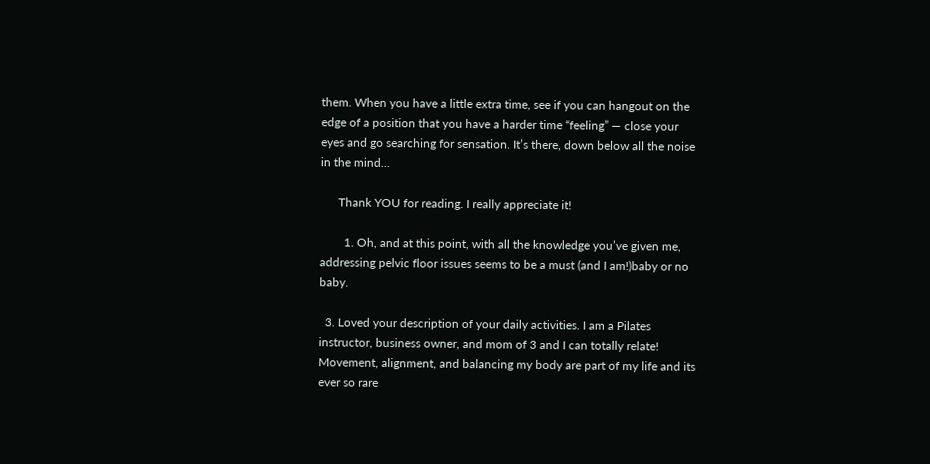them. When you have a little extra time, see if you can hangout on the edge of a position that you have a harder time “feeling” — close your eyes and go searching for sensation. It’s there, down below all the noise in the mind…

      Thank YOU for reading. I really appreciate it!

        1. Oh, and at this point, with all the knowledge you’ve given me, addressing pelvic floor issues seems to be a must (and I am!)baby or no baby.

  3. Loved your description of your daily activities. I am a Pilates instructor, business owner, and mom of 3 and I can totally relate! Movement, alignment, and balancing my body are part of my life and its ever so rare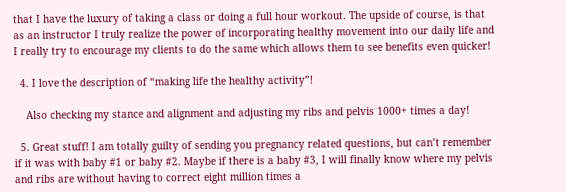that I have the luxury of taking a class or doing a full hour workout. The upside of course, is that as an instructor I truly realize the power of incorporating healthy movement into our daily life and I really try to encourage my clients to do the same which allows them to see benefits even quicker!

  4. I love the description of “making life the healthy activity”!

    Also checking my stance and alignment and adjusting my ribs and pelvis 1000+ times a day!

  5. Great stuff! I am totally guilty of sending you pregnancy related questions, but can’t remember if it was with baby #1 or baby #2. Maybe if there is a baby #3, I will finally know where my pelvis and ribs are without having to correct eight million times a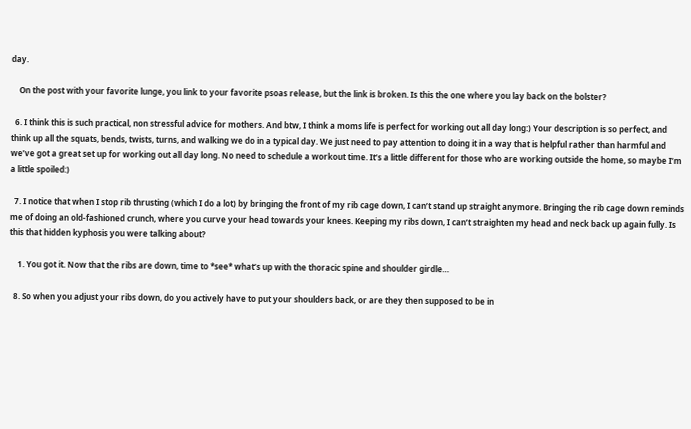day.

    On the post with your favorite lunge, you link to your favorite psoas release, but the link is broken. Is this the one where you lay back on the bolster?

  6. I think this is such practical, non stressful advice for mothers. And btw, I think a moms life is perfect for working out all day long:) Your description is so perfect, and think up all the squats, bends, twists, turns, and walking we do in a typical day. We just need to pay attention to doing it in a way that is helpful rather than harmful and we’ve got a great set up for working out all day long. No need to schedule a workout time. It’s a little different for those who are working outside the home, so maybe I’m a little spoiled:)

  7. I notice that when I stop rib thrusting (which I do a lot) by bringing the front of my rib cage down, I can’t stand up straight anymore. Bringing the rib cage down reminds me of doing an old-fashioned crunch, where you curve your head towards your knees. Keeping my ribs down, I can’t straighten my head and neck back up again fully. Is this that hidden kyphosis you were talking about?

    1. You got it. Now that the ribs are down, time to *see* what’s up with the thoracic spine and shoulder girdle…

  8. So when you adjust your ribs down, do you actively have to put your shoulders back, or are they then supposed to be in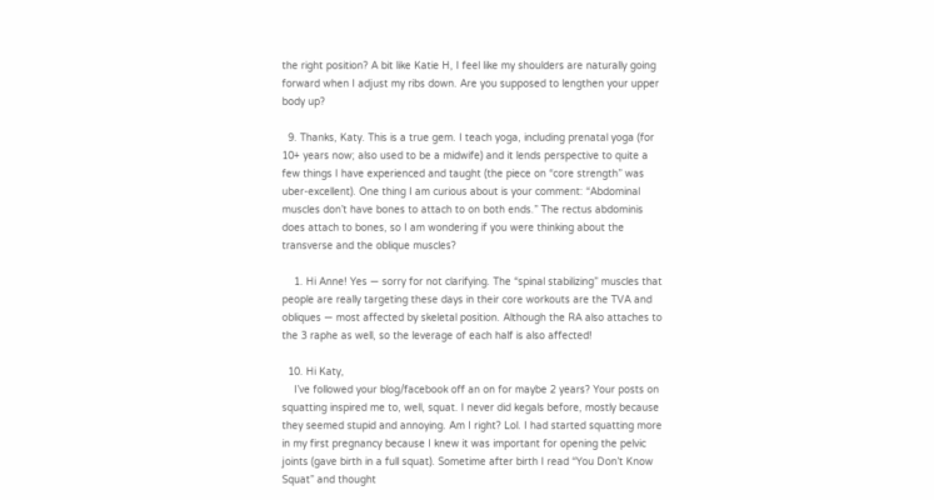the right position? A bit like Katie H, I feel like my shoulders are naturally going forward when I adjust my ribs down. Are you supposed to lengthen your upper body up?

  9. Thanks, Katy. This is a true gem. I teach yoga, including prenatal yoga (for 10+ years now; also used to be a midwife) and it lends perspective to quite a few things I have experienced and taught (the piece on “core strength” was uber-excellent). One thing I am curious about is your comment: “Abdominal muscles don’t have bones to attach to on both ends.” The rectus abdominis does attach to bones, so I am wondering if you were thinking about the transverse and the oblique muscles?

    1. Hi Anne! Yes — sorry for not clarifying. The “spinal stabilizing” muscles that people are really targeting these days in their core workouts are the TVA and obliques — most affected by skeletal position. Although the RA also attaches to the 3 raphe as well, so the leverage of each half is also affected!

  10. Hi Katy,
    I’ve followed your blog/facebook off an on for maybe 2 years? Your posts on squatting inspired me to, well, squat. I never did kegals before, mostly because they seemed stupid and annoying. Am I right? Lol. I had started squatting more in my first pregnancy because I knew it was important for opening the pelvic joints (gave birth in a full squat). Sometime after birth I read “You Don’t Know Squat” and thought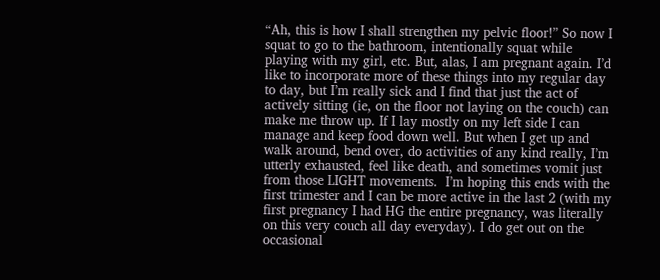“Ah, this is how I shall strengthen my pelvic floor!” So now I squat to go to the bathroom, intentionally squat while playing with my girl, etc. But, alas, I am pregnant again. I’d like to incorporate more of these things into my regular day to day, but I’m really sick and I find that just the act of actively sitting (ie, on the floor not laying on the couch) can make me throw up. If I lay mostly on my left side I can manage and keep food down well. But when I get up and walk around, bend over, do activities of any kind really, I’m utterly exhausted, feel like death, and sometimes vomit just from those LIGHT movements.  I’m hoping this ends with the first trimester and I can be more active in the last 2 (with my first pregnancy I had HG the entire pregnancy, was literally on this very couch all day everyday). I do get out on the occasional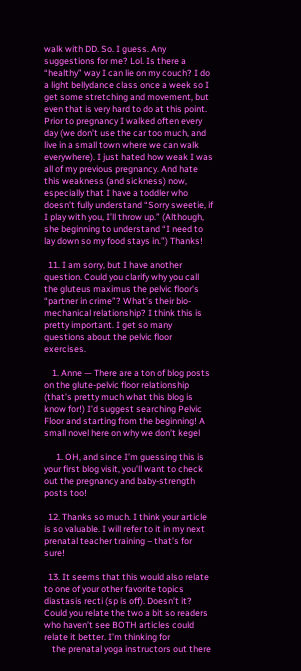walk with DD. So. I guess. Any suggestions for me? Lol. Is there a “healthy” way I can lie on my couch? I do a light bellydance class once a week so I get some stretching and movement, but even that is very hard to do at this point. Prior to pregnancy I walked often every day (we don’t use the car too much, and live in a small town where we can walk everywhere). I just hated how weak I was all of my previous pregnancy. And hate this weakness (and sickness) now, especially that I have a toddler who doesn’t fully understand “Sorry sweetie, if I play with you, I’ll throw up.” (Although, she beginning to understand “I need to lay down so my food stays in.”) Thanks!

  11. I am sorry, but I have another question. Could you clarify why you call the gluteus maximus the pelvic floor’s “partner in crime”? What’s their bio-mechanical relationship? I think this is pretty important. I get so many questions about the pelvic floor exercises.

    1. Anne — There are a ton of blog posts on the glute-pelvic floor relationship (that’s pretty much what this blog is know for!) I’d suggest searching Pelvic Floor and starting from the beginning! A small novel here on why we don’t kegel

      1. OH, and since I’m guessing this is your first blog visit, you’ll want to check out the pregnancy and baby-strength posts too!

  12. Thanks so much. I think your article is so valuable. I will refer to it in my next prenatal teacher training – that’s for sure!

  13. It seems that this would also relate to one of your other favorite topics diastasis recti (sp is off). Doesn’t it? Could you relate the two a bit so readers who haven’t see BOTH articles could relate it better. I’m thinking for
    the prenatal yoga instructors out there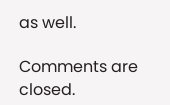as well.

Comments are closed.